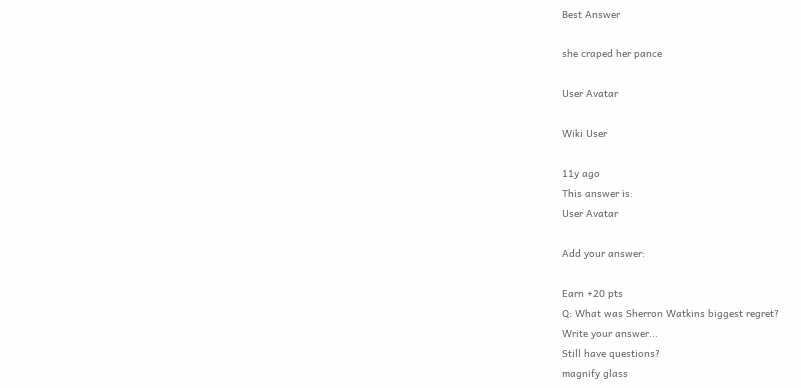Best Answer

she craped her pance

User Avatar

Wiki User

11y ago
This answer is:
User Avatar

Add your answer:

Earn +20 pts
Q: What was Sherron Watkins biggest regret?
Write your answer...
Still have questions?
magnify glass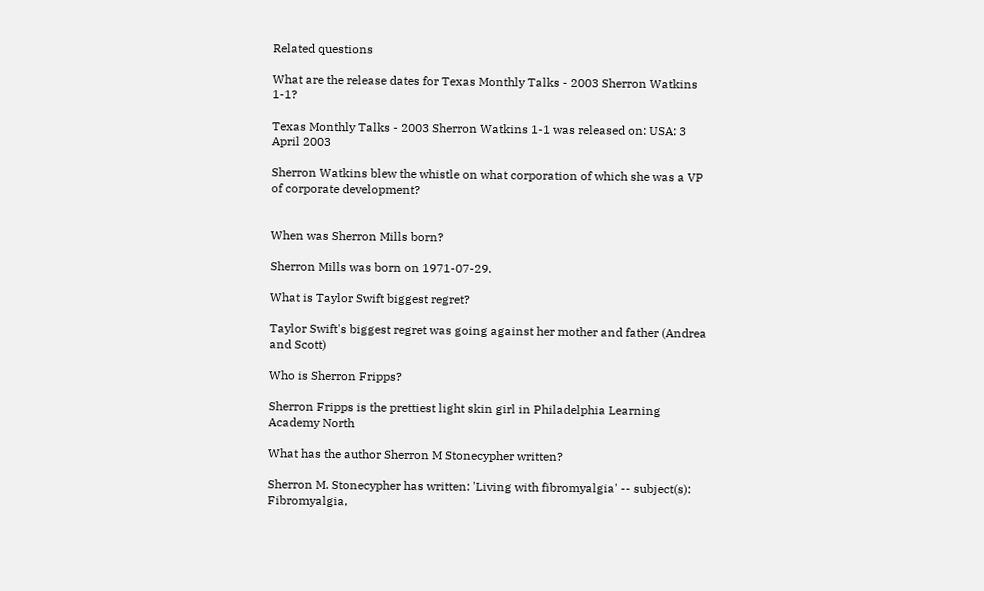Related questions

What are the release dates for Texas Monthly Talks - 2003 Sherron Watkins 1-1?

Texas Monthly Talks - 2003 Sherron Watkins 1-1 was released on: USA: 3 April 2003

Sherron Watkins blew the whistle on what corporation of which she was a VP of corporate development?


When was Sherron Mills born?

Sherron Mills was born on 1971-07-29.

What is Taylor Swift biggest regret?

Taylor Swift's biggest regret was going against her mother and father (Andrea and Scott)

Who is Sherron Fripps?

Sherron Fripps is the prettiest light skin girl in Philadelphia Learning Academy North

What has the author Sherron M Stonecypher written?

Sherron M. Stonecypher has written: 'Living with fibromyalgia' -- subject(s): Fibromyalgia,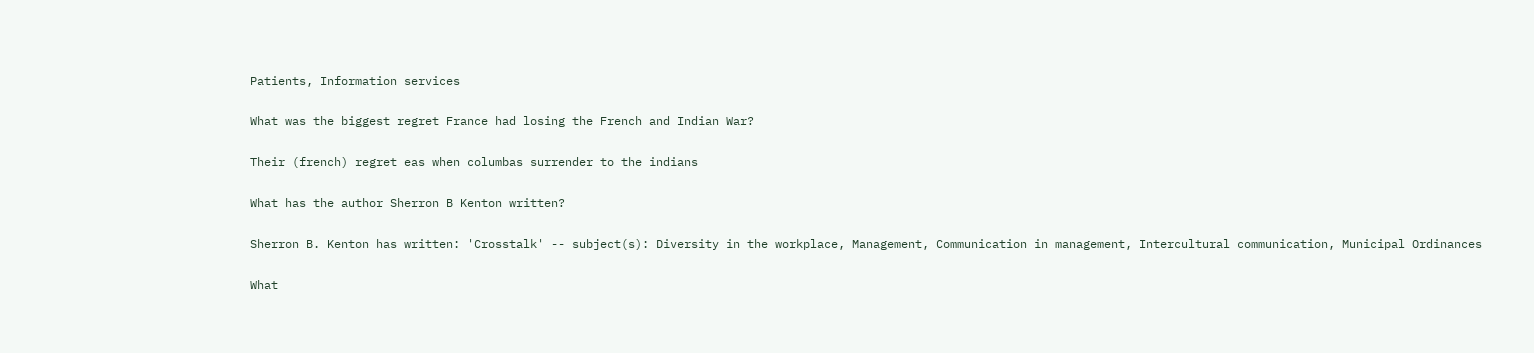Patients, Information services

What was the biggest regret France had losing the French and Indian War?

Their (french) regret eas when columbas surrender to the indians

What has the author Sherron B Kenton written?

Sherron B. Kenton has written: 'Crosstalk' -- subject(s): Diversity in the workplace, Management, Communication in management, Intercultural communication, Municipal Ordinances

What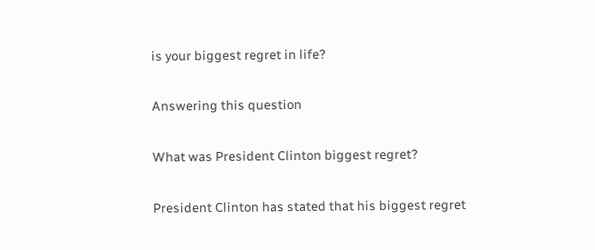is your biggest regret in life?

Answering this question

What was President Clinton biggest regret?

President Clinton has stated that his biggest regret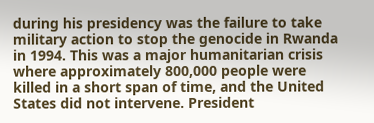during his presidency was the failure to take military action to stop the genocide in Rwanda in 1994. This was a major humanitarian crisis where approximately 800,000 people were killed in a short span of time, and the United States did not intervene. President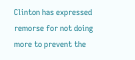Clinton has expressed remorse for not doing more to prevent the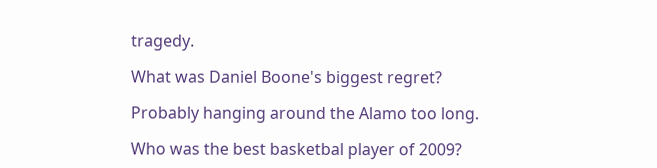tragedy.

What was Daniel Boone's biggest regret?

Probably hanging around the Alamo too long.

Who was the best basketbal player of 2009?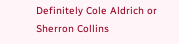Definitely Cole Aldrich or Sherron Collins